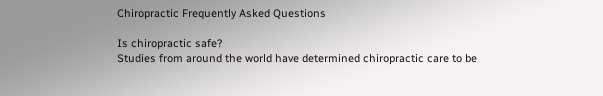Chiropractic Frequently Asked Questions

Is chiropractic safe?
Studies from around the world have determined chiropractic care to be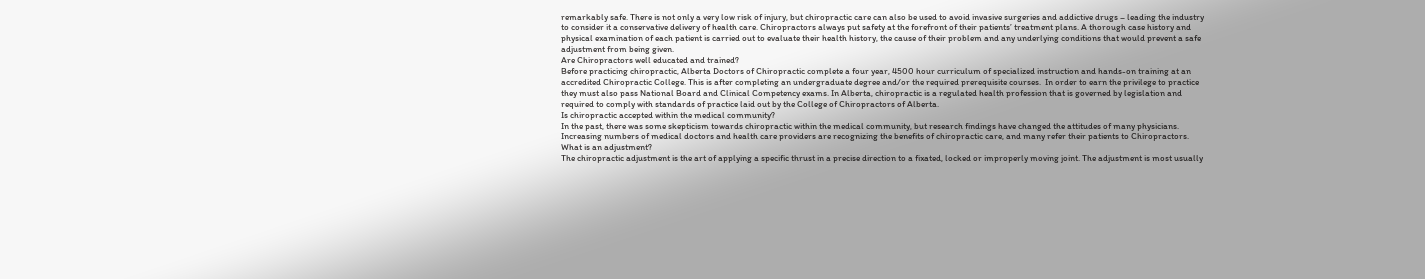remarkably safe. There is not only a very low risk of injury, but chiropractic care can also be used to avoid invasive surgeries and addictive drugs – leading the industry to consider it a conservative delivery of health care. Chiropractors always put safety at the forefront of their patients’ treatment plans. A thorough case history and physical examination of each patient is carried out to evaluate their health history, the cause of their problem and any underlying conditions that would prevent a safe adjustment from being given.
Are Chiropractors well educated and trained?
Before practicing chiropractic, Alberta Doctors of Chiropractic complete a four year, 4500 hour curriculum of specialized instruction and hands-on training at an accredited Chiropractic College. This is after completing an undergraduate degree and/or the required prerequisite courses.  In order to earn the privilege to practice they must also pass National Board and Clinical Competency exams. In Alberta, chiropractic is a regulated health profession that is governed by legislation and required to comply with standards of practice laid out by the College of Chiropractors of Alberta.
Is chiropractic accepted within the medical community?
In the past, there was some skepticism towards chiropractic within the medical community, but research findings have changed the attitudes of many physicians.  Increasing numbers of medical doctors and health care providers are recognizing the benefits of chiropractic care, and many refer their patients to Chiropractors.
What is an adjustment?
The chiropractic adjustment is the art of applying a specific thrust in a precise direction to a fixated, locked or improperly moving joint. The adjustment is most usually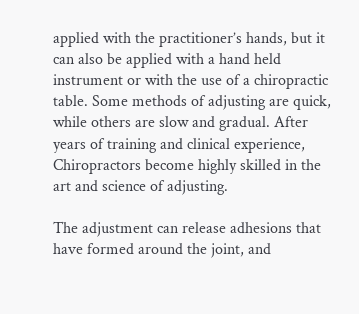applied with the practitioner’s hands, but it can also be applied with a hand held instrument or with the use of a chiropractic table. Some methods of adjusting are quick, while others are slow and gradual. After years of training and clinical experience, Chiropractors become highly skilled in the art and science of adjusting.

The adjustment can release adhesions that have formed around the joint, and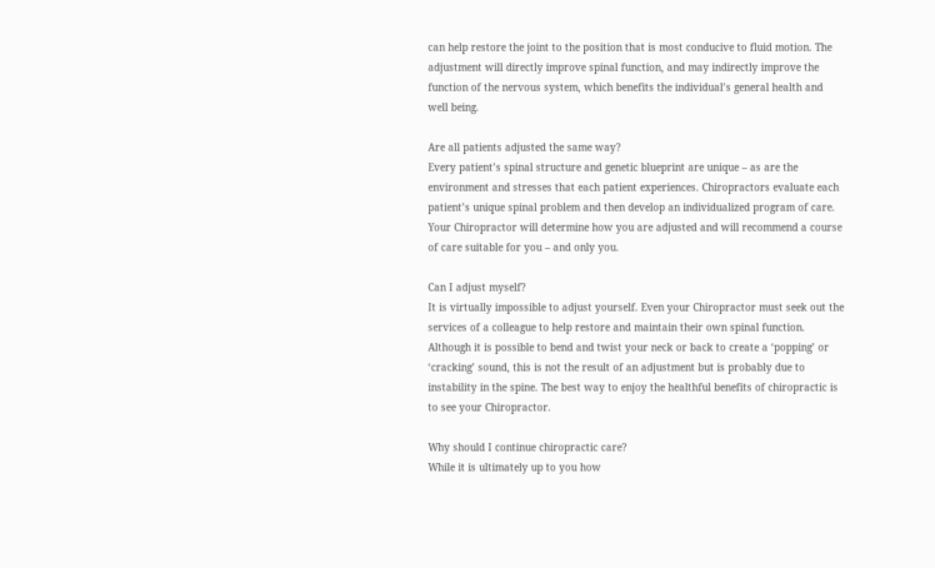can help restore the joint to the position that is most conducive to fluid motion. The adjustment will directly improve spinal function, and may indirectly improve the function of the nervous system, which benefits the individual’s general health and well being.

Are all patients adjusted the same way?
Every patient’s spinal structure and genetic blueprint are unique – as are the environment and stresses that each patient experiences. Chiropractors evaluate each patient’s unique spinal problem and then develop an individualized program of care. Your Chiropractor will determine how you are adjusted and will recommend a course of care suitable for you – and only you.

Can I adjust myself?
It is virtually impossible to adjust yourself. Even your Chiropractor must seek out the services of a colleague to help restore and maintain their own spinal function. Although it is possible to bend and twist your neck or back to create a ‘popping’ or ‘cracking’ sound, this is not the result of an adjustment but is probably due to instability in the spine. The best way to enjoy the healthful benefits of chiropractic is to see your Chiropractor.

Why should I continue chiropractic care?
While it is ultimately up to you how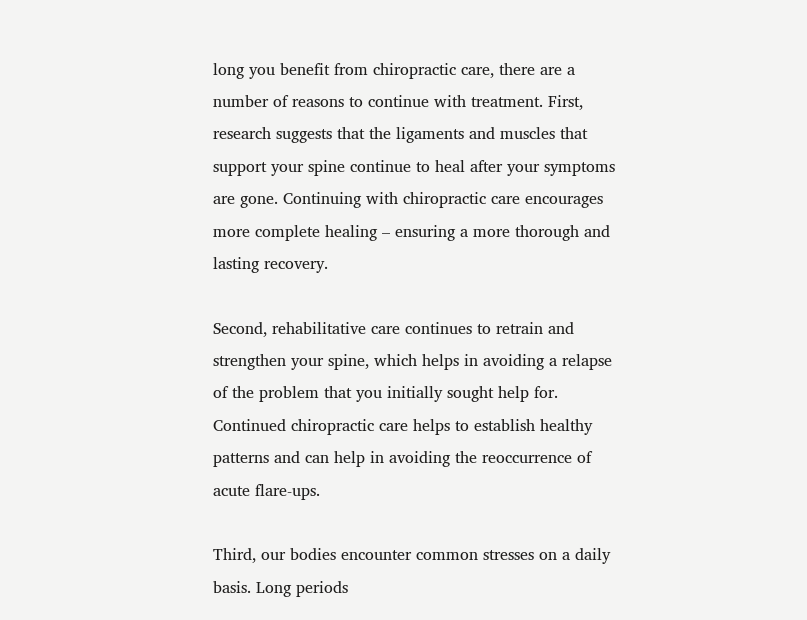long you benefit from chiropractic care, there are a number of reasons to continue with treatment. First, research suggests that the ligaments and muscles that support your spine continue to heal after your symptoms are gone. Continuing with chiropractic care encourages more complete healing – ensuring a more thorough and lasting recovery.

Second, rehabilitative care continues to retrain and strengthen your spine, which helps in avoiding a relapse of the problem that you initially sought help for. Continued chiropractic care helps to establish healthy patterns and can help in avoiding the reoccurrence of acute flare-ups.

Third, our bodies encounter common stresses on a daily basis. Long periods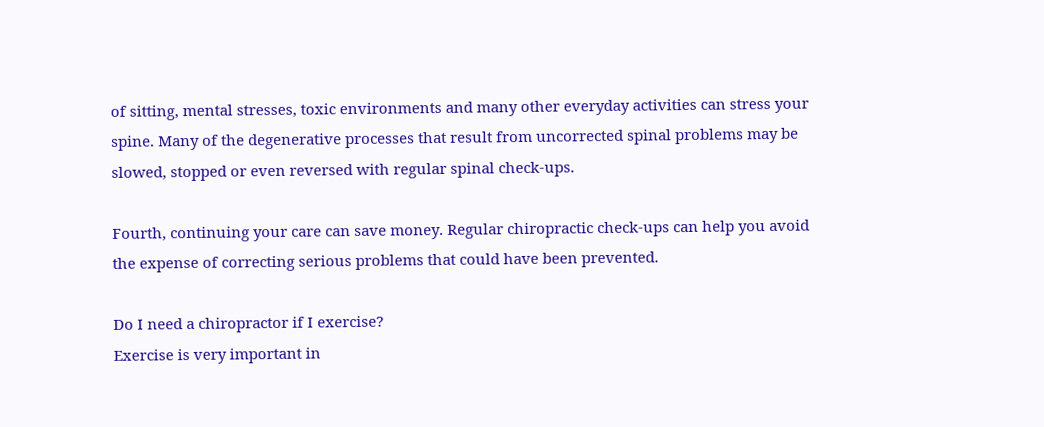of sitting, mental stresses, toxic environments and many other everyday activities can stress your spine. Many of the degenerative processes that result from uncorrected spinal problems may be slowed, stopped or even reversed with regular spinal check-ups.

Fourth, continuing your care can save money. Regular chiropractic check-ups can help you avoid the expense of correcting serious problems that could have been prevented.

Do I need a chiropractor if I exercise?
Exercise is very important in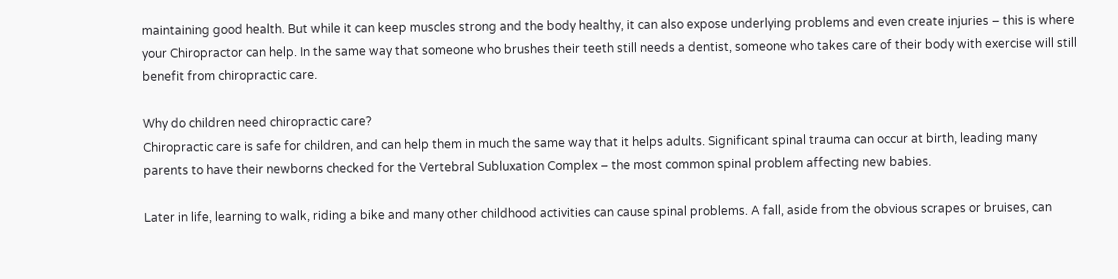maintaining good health. But while it can keep muscles strong and the body healthy, it can also expose underlying problems and even create injuries – this is where your Chiropractor can help. In the same way that someone who brushes their teeth still needs a dentist, someone who takes care of their body with exercise will still benefit from chiropractic care.

Why do children need chiropractic care?
Chiropractic care is safe for children, and can help them in much the same way that it helps adults. Significant spinal trauma can occur at birth, leading many parents to have their newborns checked for the Vertebral Subluxation Complex – the most common spinal problem affecting new babies.

Later in life, learning to walk, riding a bike and many other childhood activities can cause spinal problems. A fall, aside from the obvious scrapes or bruises, can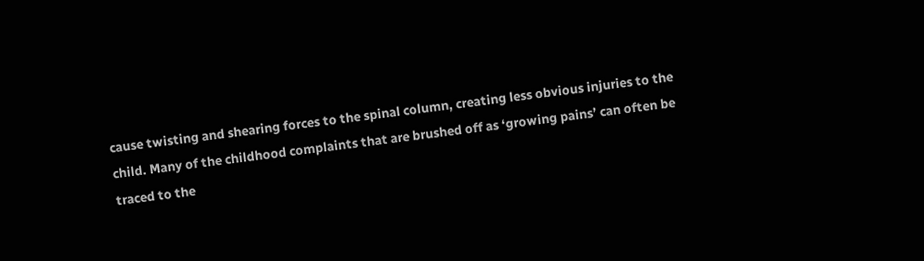cause twisting and shearing forces to the spinal column, creating less obvious injuries to the child. Many of the childhood complaints that are brushed off as ‘growing pains’ can often be traced to the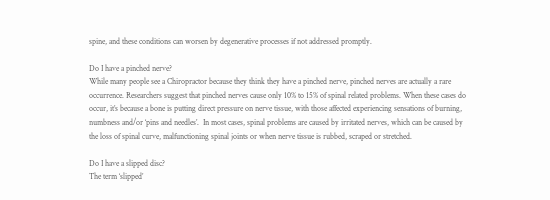spine, and these conditions can worsen by degenerative processes if not addressed promptly.

Do I have a pinched nerve?
While many people see a Chiropractor because they think they have a pinched nerve, pinched nerves are actually a rare occurrence. Researchers suggest that pinched nerves cause only 10% to 15% of spinal related problems. When these cases do occur, it’s because a bone is putting direct pressure on nerve tissue, with those affected experiencing sensations of burning, numbness and/or ‘pins and needles’.  In most cases, spinal problems are caused by irritated nerves, which can be caused by the loss of spinal curve, malfunctioning spinal joints or when nerve tissue is rubbed, scraped or stretched.

Do I have a slipped disc?
The term ‘slipped’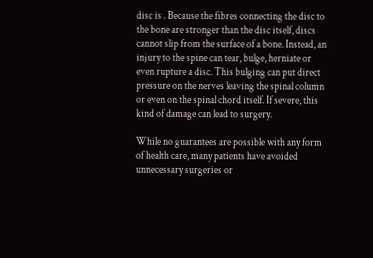disc is . Because the fibres connecting the disc to the bone are stronger than the disc itself, discs cannot slip from the surface of a bone. Instead, an injury to the spine can tear, bulge, herniate or even rupture a disc. This bulging can put direct pressure on the nerves leaving the spinal column or even on the spinal chord itself. If severe, this kind of damage can lead to surgery.

While no guarantees are possible with any form of health care, many patients have avoided unnecessary surgeries or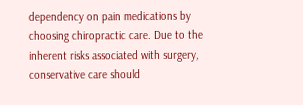dependency on pain medications by choosing chiropractic care. Due to the inherent risks associated with surgery, conservative care should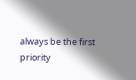always be the first priority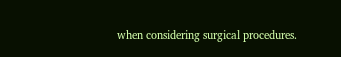when considering surgical procedures.